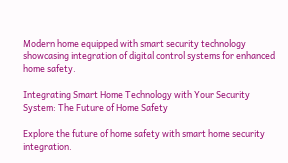Modern home equipped with smart security technology showcasing integration of digital control systems for enhanced home safety.

Integrating Smart Home Technology with Your Security System: The Future of Home Safety

Explore the future of home safety with smart home security integration.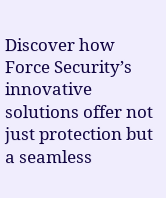Discover how Force Security’s innovative solutions offer not just protection but a seamless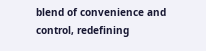blend of convenience and control, redefining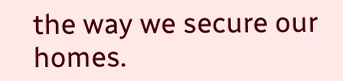the way we secure our homes.